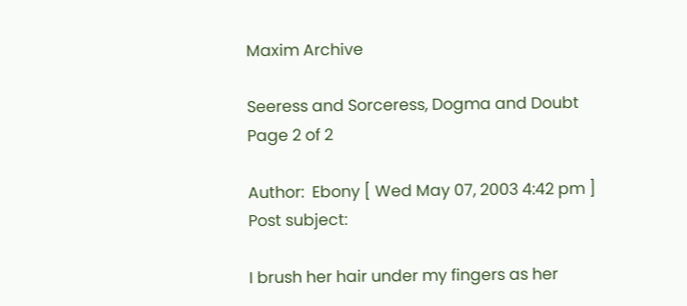Maxim Archive

Seeress and Sorceress, Dogma and Doubt
Page 2 of 2

Author:  Ebony [ Wed May 07, 2003 4:42 pm ]
Post subject:

I brush her hair under my fingers as her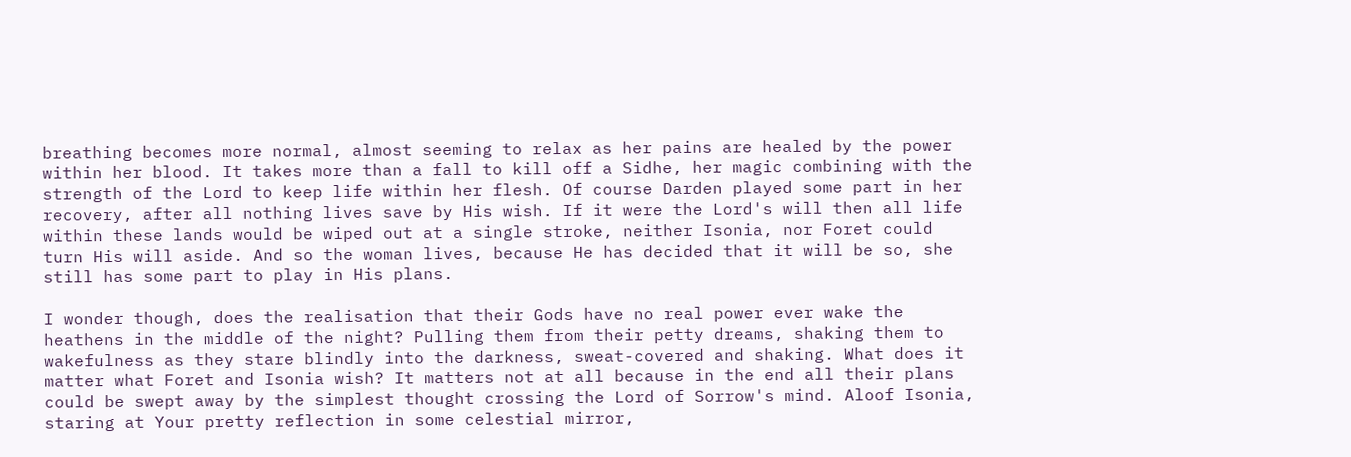breathing becomes more normal, almost seeming to relax as her pains are healed by the power within her blood. It takes more than a fall to kill off a Sidhe, her magic combining with the strength of the Lord to keep life within her flesh. Of course Darden played some part in her recovery, after all nothing lives save by His wish. If it were the Lord's will then all life within these lands would be wiped out at a single stroke, neither Isonia, nor Foret could turn His will aside. And so the woman lives, because He has decided that it will be so, she still has some part to play in His plans.

I wonder though, does the realisation that their Gods have no real power ever wake the heathens in the middle of the night? Pulling them from their petty dreams, shaking them to wakefulness as they stare blindly into the darkness, sweat-covered and shaking. What does it matter what Foret and Isonia wish? It matters not at all because in the end all their plans could be swept away by the simplest thought crossing the Lord of Sorrow's mind. Aloof Isonia, staring at Your pretty reflection in some celestial mirror,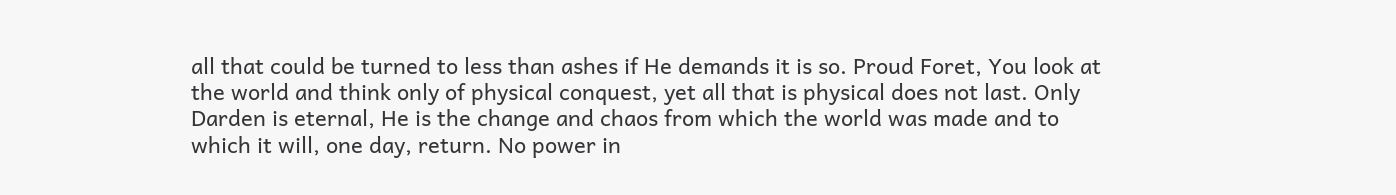all that could be turned to less than ashes if He demands it is so. Proud Foret, You look at the world and think only of physical conquest, yet all that is physical does not last. Only Darden is eternal, He is the change and chaos from which the world was made and to which it will, one day, return. No power in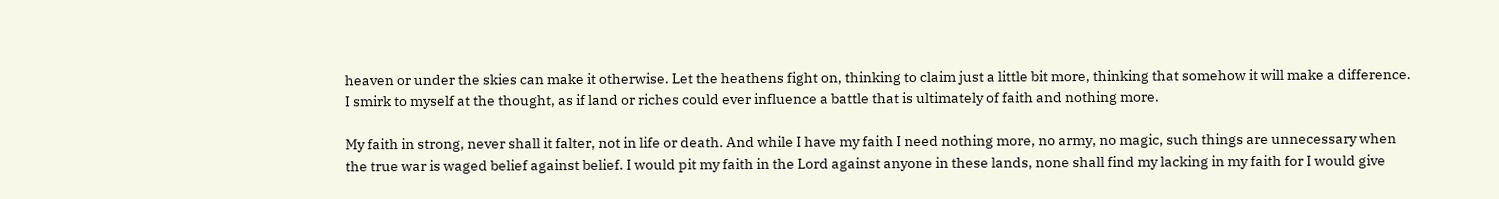heaven or under the skies can make it otherwise. Let the heathens fight on, thinking to claim just a little bit more, thinking that somehow it will make a difference. I smirk to myself at the thought, as if land or riches could ever influence a battle that is ultimately of faith and nothing more.

My faith in strong, never shall it falter, not in life or death. And while I have my faith I need nothing more, no army, no magic, such things are unnecessary when the true war is waged belief against belief. I would pit my faith in the Lord against anyone in these lands, none shall find my lacking in my faith for I would give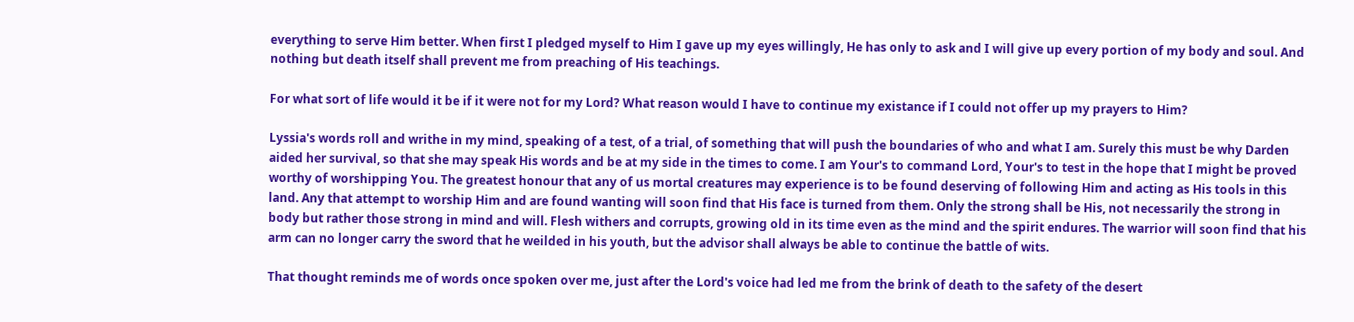everything to serve Him better. When first I pledged myself to Him I gave up my eyes willingly, He has only to ask and I will give up every portion of my body and soul. And nothing but death itself shall prevent me from preaching of His teachings.

For what sort of life would it be if it were not for my Lord? What reason would I have to continue my existance if I could not offer up my prayers to Him?

Lyssia's words roll and writhe in my mind, speaking of a test, of a trial, of something that will push the boundaries of who and what I am. Surely this must be why Darden aided her survival, so that she may speak His words and be at my side in the times to come. I am Your's to command Lord, Your's to test in the hope that I might be proved worthy of worshipping You. The greatest honour that any of us mortal creatures may experience is to be found deserving of following Him and acting as His tools in this land. Any that attempt to worship Him and are found wanting will soon find that His face is turned from them. Only the strong shall be His, not necessarily the strong in body but rather those strong in mind and will. Flesh withers and corrupts, growing old in its time even as the mind and the spirit endures. The warrior will soon find that his arm can no longer carry the sword that he weilded in his youth, but the advisor shall always be able to continue the battle of wits.

That thought reminds me of words once spoken over me, just after the Lord's voice had led me from the brink of death to the safety of the desert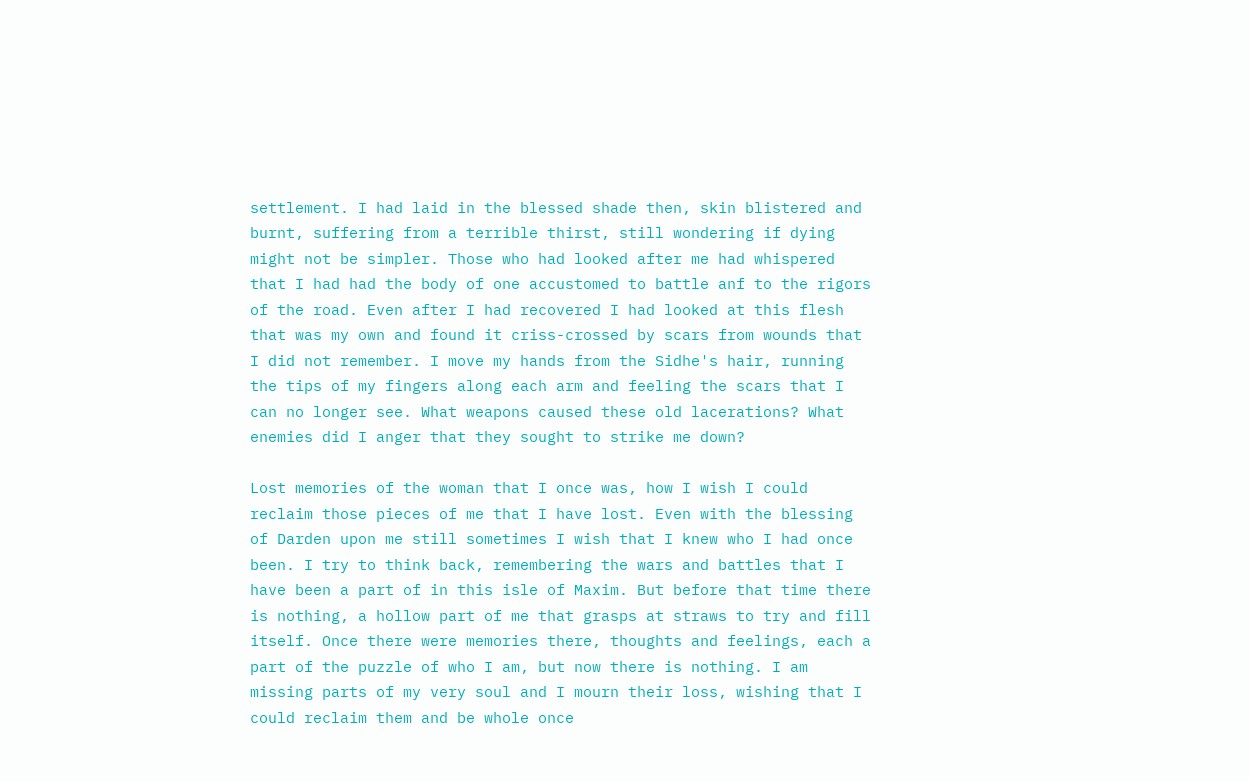settlement. I had laid in the blessed shade then, skin blistered and burnt, suffering from a terrible thirst, still wondering if dying might not be simpler. Those who had looked after me had whispered that I had had the body of one accustomed to battle anf to the rigors of the road. Even after I had recovered I had looked at this flesh that was my own and found it criss-crossed by scars from wounds that I did not remember. I move my hands from the Sidhe's hair, running the tips of my fingers along each arm and feeling the scars that I can no longer see. What weapons caused these old lacerations? What enemies did I anger that they sought to strike me down?

Lost memories of the woman that I once was, how I wish I could reclaim those pieces of me that I have lost. Even with the blessing of Darden upon me still sometimes I wish that I knew who I had once been. I try to think back, remembering the wars and battles that I have been a part of in this isle of Maxim. But before that time there is nothing, a hollow part of me that grasps at straws to try and fill itself. Once there were memories there, thoughts and feelings, each a part of the puzzle of who I am, but now there is nothing. I am missing parts of my very soul and I mourn their loss, wishing that I could reclaim them and be whole once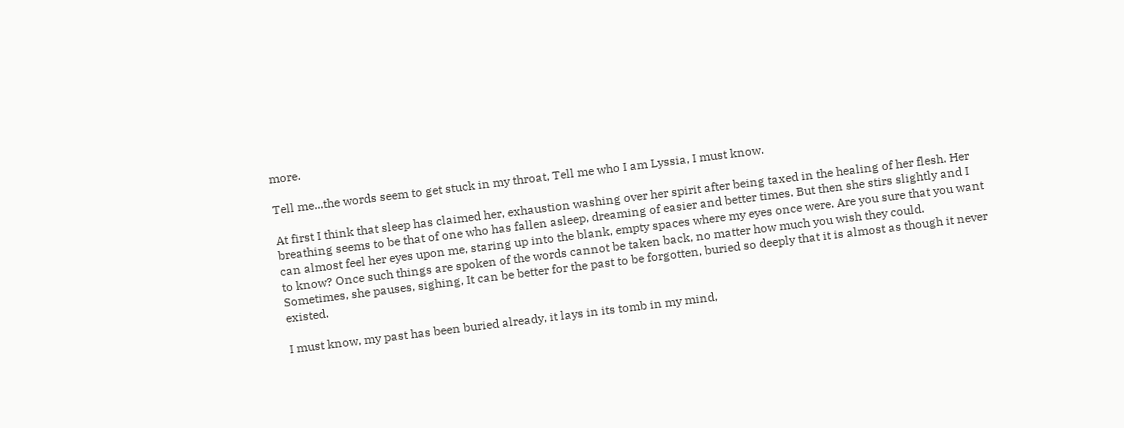more.

Tell me...the words seem to get stuck in my throat, Tell me who I am Lyssia, I must know.

At first I think that sleep has claimed her, exhaustion washing over her spirit after being taxed in the healing of her flesh. Her breathing seems to be that of one who has fallen asleep, dreaming of easier and better times. But then she stirs slightly and I can almost feel her eyes upon me, staring up into the blank, empty spaces where my eyes once were. Are you sure that you want to know? Once such things are spoken of the words cannot be taken back, no matter how much you wish they could. Sometimes, she pauses, sighing, It can be better for the past to be forgotten, buried so deeply that it is almost as though it never existed.

I must know, my past has been buried already, it lays in its tomb in my mind,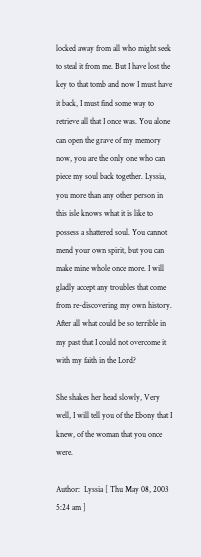locked away from all who might seek to steal it from me. But I have lost the key to that tomb and now I must have it back, I must find some way to retrieve all that I once was. You alone can open the grave of my memory now, you are the only one who can piece my soul back together. Lyssia, you more than any other person in this isle knows what it is like to possess a shattered soul. You cannot mend your own spirit, but you can make mine whole once more. I will gladly accept any troubles that come from re-discovering my own history. After all what could be so terrible in my past that I could not overcome it with my faith in the Lord?

She shakes her head slowly, Very well, I will tell you of the Ebony that I knew, of the woman that you once were.

Author:  Lyssia [ Thu May 08, 2003 5:24 am ]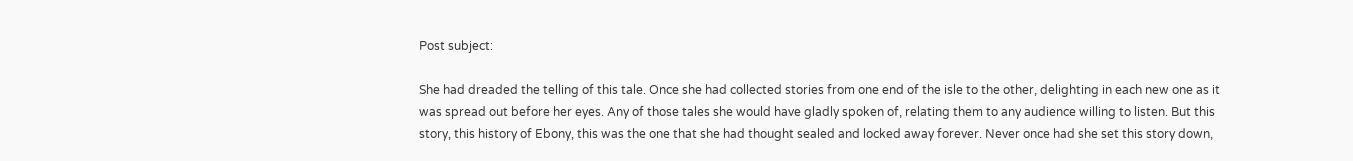Post subject:

She had dreaded the telling of this tale. Once she had collected stories from one end of the isle to the other, delighting in each new one as it was spread out before her eyes. Any of those tales she would have gladly spoken of, relating them to any audience willing to listen. But this story, this history of Ebony, this was the one that she had thought sealed and locked away forever. Never once had she set this story down,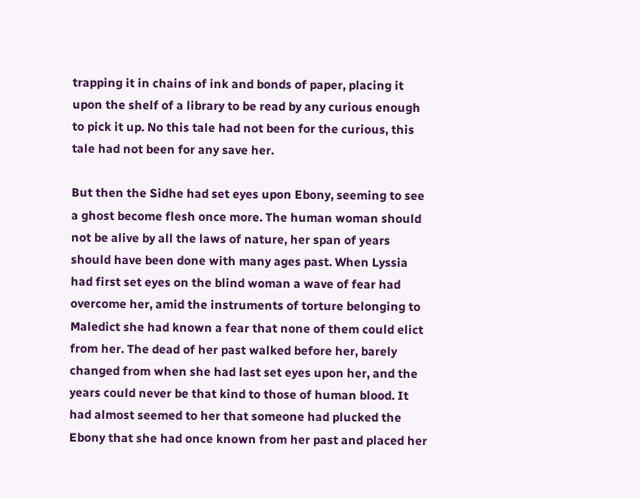trapping it in chains of ink and bonds of paper, placing it upon the shelf of a library to be read by any curious enough to pick it up. No this tale had not been for the curious, this tale had not been for any save her.

But then the Sidhe had set eyes upon Ebony, seeming to see a ghost become flesh once more. The human woman should not be alive by all the laws of nature, her span of years should have been done with many ages past. When Lyssia had first set eyes on the blind woman a wave of fear had overcome her, amid the instruments of torture belonging to Maledict she had known a fear that none of them could elict from her. The dead of her past walked before her, barely changed from when she had last set eyes upon her, and the years could never be that kind to those of human blood. It had almost seemed to her that someone had plucked the Ebony that she had once known from her past and placed her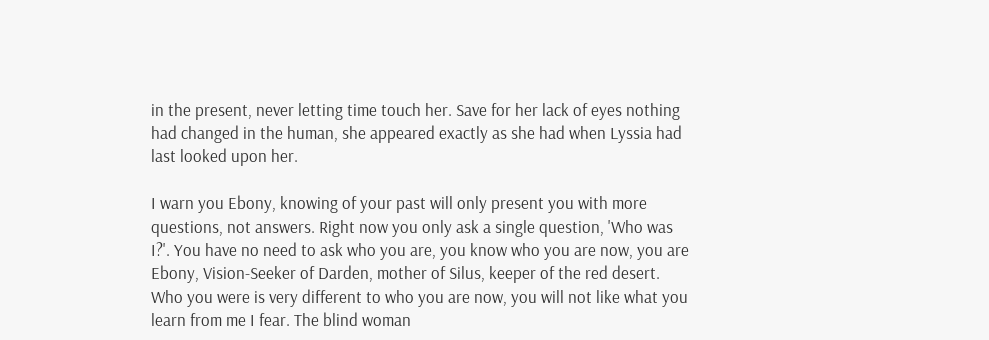in the present, never letting time touch her. Save for her lack of eyes nothing had changed in the human, she appeared exactly as she had when Lyssia had last looked upon her.

I warn you Ebony, knowing of your past will only present you with more questions, not answers. Right now you only ask a single question, 'Who was I?'. You have no need to ask who you are, you know who you are now, you are Ebony, Vision-Seeker of Darden, mother of Silus, keeper of the red desert. Who you were is very different to who you are now, you will not like what you learn from me I fear. The blind woman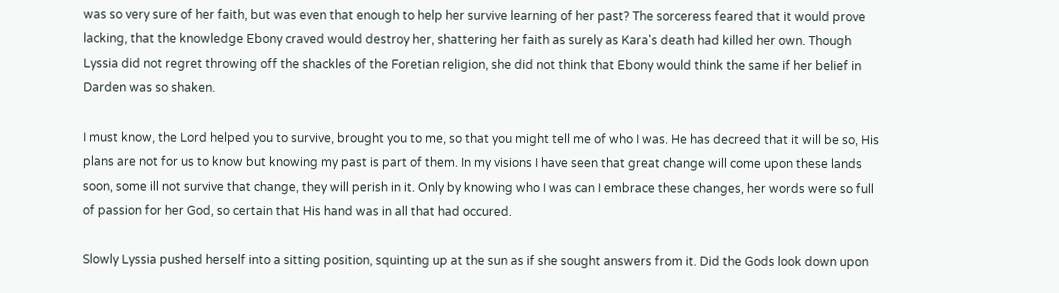was so very sure of her faith, but was even that enough to help her survive learning of her past? The sorceress feared that it would prove lacking, that the knowledge Ebony craved would destroy her, shattering her faith as surely as Kara's death had killed her own. Though Lyssia did not regret throwing off the shackles of the Foretian religion, she did not think that Ebony would think the same if her belief in Darden was so shaken.

I must know, the Lord helped you to survive, brought you to me, so that you might tell me of who I was. He has decreed that it will be so, His plans are not for us to know but knowing my past is part of them. In my visions I have seen that great change will come upon these lands soon, some ill not survive that change, they will perish in it. Only by knowing who I was can I embrace these changes, her words were so full of passion for her God, so certain that His hand was in all that had occured.

Slowly Lyssia pushed herself into a sitting position, squinting up at the sun as if she sought answers from it. Did the Gods look down upon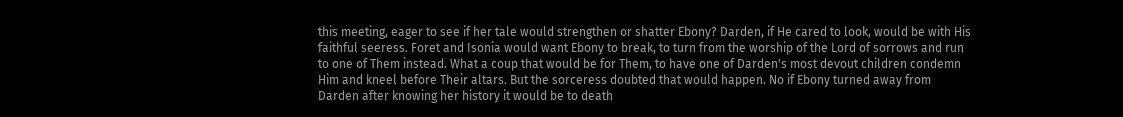this meeting, eager to see if her tale would strengthen or shatter Ebony? Darden, if He cared to look, would be with His faithful seeress. Foret and Isonia would want Ebony to break, to turn from the worship of the Lord of sorrows and run to one of Them instead. What a coup that would be for Them, to have one of Darden's most devout children condemn Him and kneel before Their altars. But the sorceress doubted that would happen. No if Ebony turned away from Darden after knowing her history it would be to death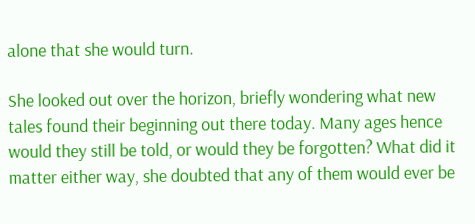alone that she would turn.

She looked out over the horizon, briefly wondering what new tales found their beginning out there today. Many ages hence would they still be told, or would they be forgotten? What did it matter either way, she doubted that any of them would ever be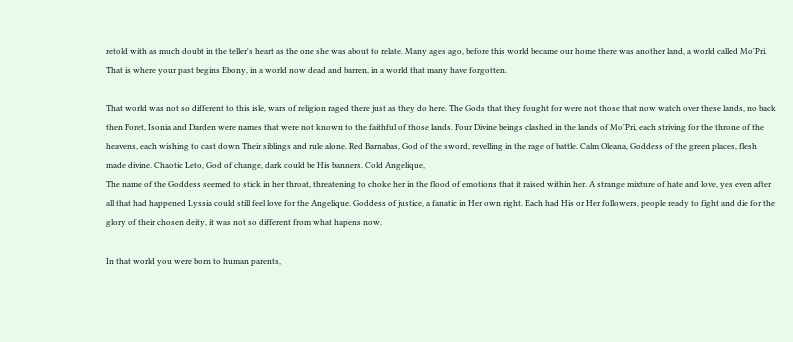retold with as much doubt in the teller's heart as the one she was about to relate. Many ages ago, before this world became our home there was another land, a world called Mo'Pri. That is where your past begins Ebony, in a world now dead and barren, in a world that many have forgotten.

That world was not so different to this isle, wars of religion raged there just as they do here. The Gods that they fought for were not those that now watch over these lands, no back then Foret, Isonia and Darden were names that were not known to the faithful of those lands. Four Divine beings clashed in the lands of Mo'Pri, each striving for the throne of the heavens, each wishing to cast down Their siblings and rule alone. Red Barnabas, God of the sword, revelling in the rage of battle. Calm Oleana, Goddess of the green places, flesh made divine. Chaotic Leto, God of change, dark could be His banners. Cold Angelique,
The name of the Goddess seemed to stick in her throat, threatening to choke her in the flood of emotions that it raised within her. A strange mixture of hate and love, yes even after all that had happened Lyssia could still feel love for the Angelique. Goddess of justice, a fanatic in Her own right. Each had His or Her followers, people ready to fight and die for the glory of their chosen deity, it was not so different from what hapens now.

In that world you were born to human parents,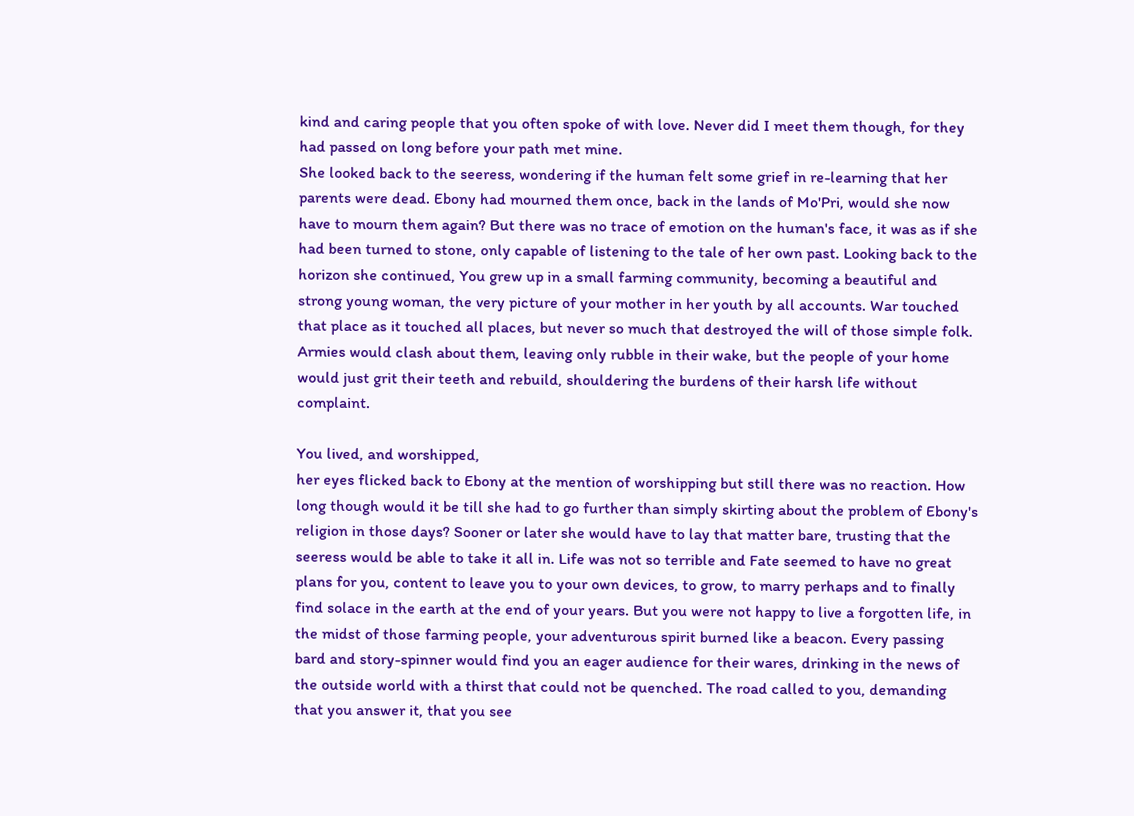kind and caring people that you often spoke of with love. Never did I meet them though, for they had passed on long before your path met mine.
She looked back to the seeress, wondering if the human felt some grief in re-learning that her parents were dead. Ebony had mourned them once, back in the lands of Mo'Pri, would she now have to mourn them again? But there was no trace of emotion on the human's face, it was as if she had been turned to stone, only capable of listening to the tale of her own past. Looking back to the horizon she continued, You grew up in a small farming community, becoming a beautiful and strong young woman, the very picture of your mother in her youth by all accounts. War touched that place as it touched all places, but never so much that destroyed the will of those simple folk. Armies would clash about them, leaving only rubble in their wake, but the people of your home would just grit their teeth and rebuild, shouldering the burdens of their harsh life without complaint.

You lived, and worshipped,
her eyes flicked back to Ebony at the mention of worshipping but still there was no reaction. How long though would it be till she had to go further than simply skirting about the problem of Ebony's religion in those days? Sooner or later she would have to lay that matter bare, trusting that the seeress would be able to take it all in. Life was not so terrible and Fate seemed to have no great plans for you, content to leave you to your own devices, to grow, to marry perhaps and to finally find solace in the earth at the end of your years. But you were not happy to live a forgotten life, in the midst of those farming people, your adventurous spirit burned like a beacon. Every passing bard and story-spinner would find you an eager audience for their wares, drinking in the news of the outside world with a thirst that could not be quenched. The road called to you, demanding that you answer it, that you see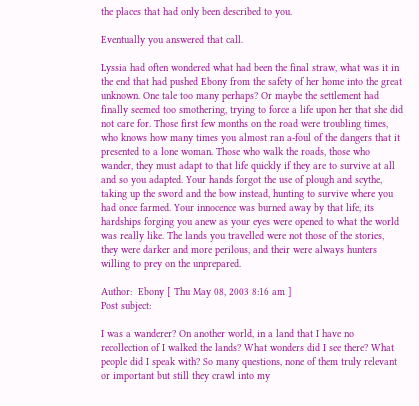the places that had only been described to you.

Eventually you answered that call.

Lyssia had often wondered what had been the final straw, what was it in the end that had pushed Ebony from the safety of her home into the great unknown. One tale too many perhaps? Or maybe the settlement had finally seemed too smothering, trying to force a life upon her that she did not care for. Those first few months on the road were troubling times, who knows how many times you almost ran a-foul of the dangers that it presented to a lone woman. Those who walk the roads, those who wander, they must adapt to that life quickly if they are to survive at all and so you adapted. Your hands forgot the use of plough and scythe, taking up the sword and the bow instead, hunting to survive where you had once farmed. Your innocence was burned away by that life, its hardships forging you anew as your eyes were opened to what the world was really like. The lands you travelled were not those of the stories, they were darker and more perilous, and their were always hunters willing to prey on the unprepared.

Author:  Ebony [ Thu May 08, 2003 8:16 am ]
Post subject:

I was a wanderer? On another world, in a land that I have no recollection of I walked the lands? What wonders did I see there? What people did I speak with? So many questions, none of them truly relevant or important but still they crawl into my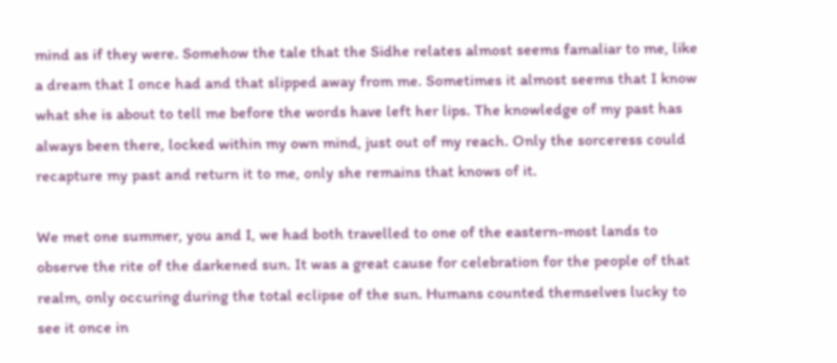mind as if they were. Somehow the tale that the Sidhe relates almost seems famaliar to me, like a dream that I once had and that slipped away from me. Sometimes it almost seems that I know what she is about to tell me before the words have left her lips. The knowledge of my past has always been there, locked within my own mind, just out of my reach. Only the sorceress could recapture my past and return it to me, only she remains that knows of it.

We met one summer, you and I, we had both travelled to one of the eastern-most lands to observe the rite of the darkened sun. It was a great cause for celebration for the people of that realm, only occuring during the total eclipse of the sun. Humans counted themselves lucky to see it once in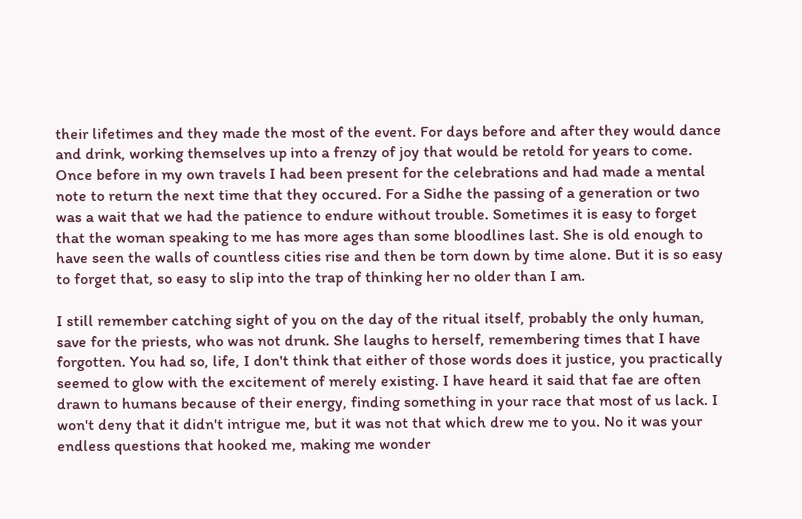their lifetimes and they made the most of the event. For days before and after they would dance and drink, working themselves up into a frenzy of joy that would be retold for years to come. Once before in my own travels I had been present for the celebrations and had made a mental note to return the next time that they occured. For a Sidhe the passing of a generation or two was a wait that we had the patience to endure without trouble. Sometimes it is easy to forget that the woman speaking to me has more ages than some bloodlines last. She is old enough to have seen the walls of countless cities rise and then be torn down by time alone. But it is so easy to forget that, so easy to slip into the trap of thinking her no older than I am.

I still remember catching sight of you on the day of the ritual itself, probably the only human, save for the priests, who was not drunk. She laughs to herself, remembering times that I have forgotten. You had so, life, I don't think that either of those words does it justice, you practically seemed to glow with the excitement of merely existing. I have heard it said that fae are often drawn to humans because of their energy, finding something in your race that most of us lack. I won't deny that it didn't intrigue me, but it was not that which drew me to you. No it was your endless questions that hooked me, making me wonder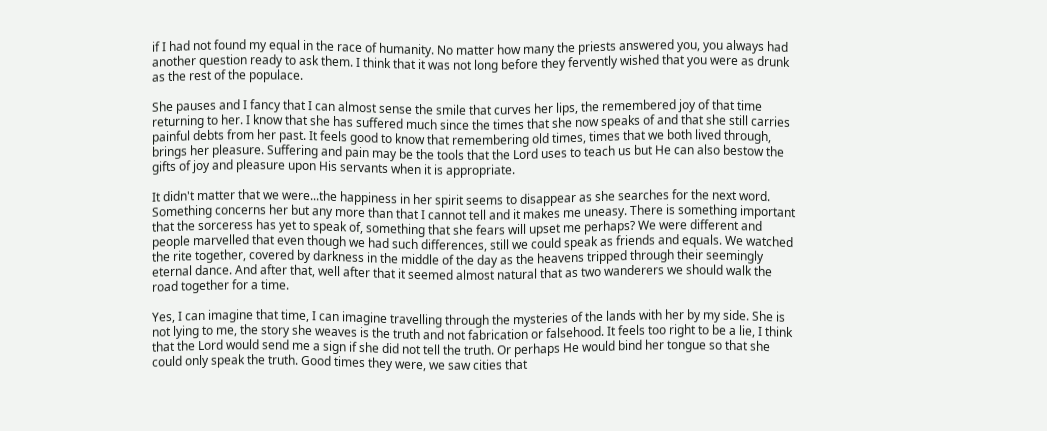if I had not found my equal in the race of humanity. No matter how many the priests answered you, you always had another question ready to ask them. I think that it was not long before they fervently wished that you were as drunk as the rest of the populace.

She pauses and I fancy that I can almost sense the smile that curves her lips, the remembered joy of that time returning to her. I know that she has suffered much since the times that she now speaks of and that she still carries painful debts from her past. It feels good to know that remembering old times, times that we both lived through, brings her pleasure. Suffering and pain may be the tools that the Lord uses to teach us but He can also bestow the gifts of joy and pleasure upon His servants when it is appropriate.

It didn't matter that we were...the happiness in her spirit seems to disappear as she searches for the next word. Something concerns her but any more than that I cannot tell and it makes me uneasy. There is something important that the sorceress has yet to speak of, something that she fears will upset me perhaps? We were different and people marvelled that even though we had such differences, still we could speak as friends and equals. We watched the rite together, covered by darkness in the middle of the day as the heavens tripped through their seemingly eternal dance. And after that, well after that it seemed almost natural that as two wanderers we should walk the road together for a time.

Yes, I can imagine that time, I can imagine travelling through the mysteries of the lands with her by my side. She is not lying to me, the story she weaves is the truth and not fabrication or falsehood. It feels too right to be a lie, I think that the Lord would send me a sign if she did not tell the truth. Or perhaps He would bind her tongue so that she could only speak the truth. Good times they were, we saw cities that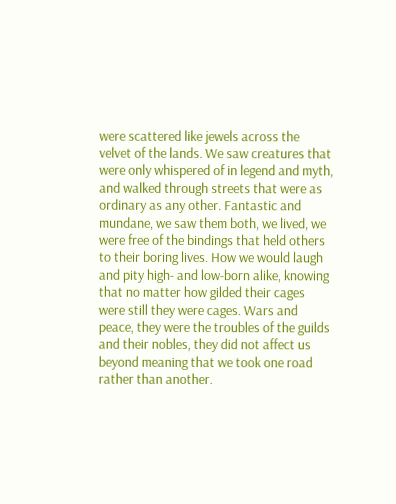were scattered like jewels across the velvet of the lands. We saw creatures that were only whispered of in legend and myth, and walked through streets that were as ordinary as any other. Fantastic and mundane, we saw them both, we lived, we were free of the bindings that held others to their boring lives. How we would laugh and pity high- and low-born alike, knowing that no matter how gilded their cages were still they were cages. Wars and peace, they were the troubles of the guilds and their nobles, they did not affect us beyond meaning that we took one road rather than another.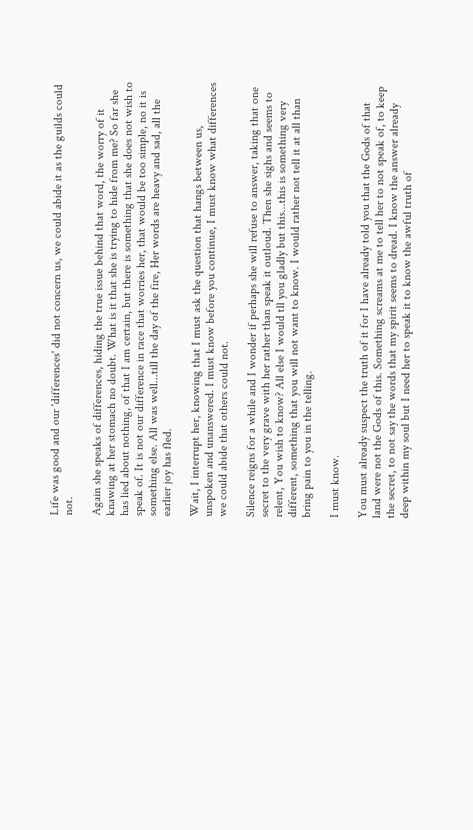Life was good and our 'differences' did not concern us, we could abide it as the guilds could not.

Again she speaks of differences, hiding the true issue behind that word, the worry of it knawing at her stomach no doubt. What is it that she is trying to hide from me? So far she has lied about nothing, of that I am certain, but there is something that she does not wish to speak of. It is not our difference in race that worries her, that would be too simple, no it is something else. All was well...till the day of the fire, Her words are heavy and sad, all the earlier joy has fled.

Wait, I interrupt her, knowing that I must ask the question that hangs between us, unspoken and unanswered. I must know before you continue, I must know what differences we could abide that others could not.

Silence reigns for a while and I wonder if perhaps she will refuse to answer, taking that one secret to the very grave with her rather than speak it outloud. Then she sighs and seems to relent, You wish to know? All else I would tll you gladly but this...this is something very different, something that you will not want to know. I would rather not tell it at all than bring pain to you in the telling.

I must know.

You must already suspect the truth of it for I have already told you that the Gods of that land were not the Gods of this. Something screams at me to tell her to not speak of, to keep the secret, to not say the words that my spirit seems to dread. I know the answer already deep within my soul but I need her to speak it to know the awful truth of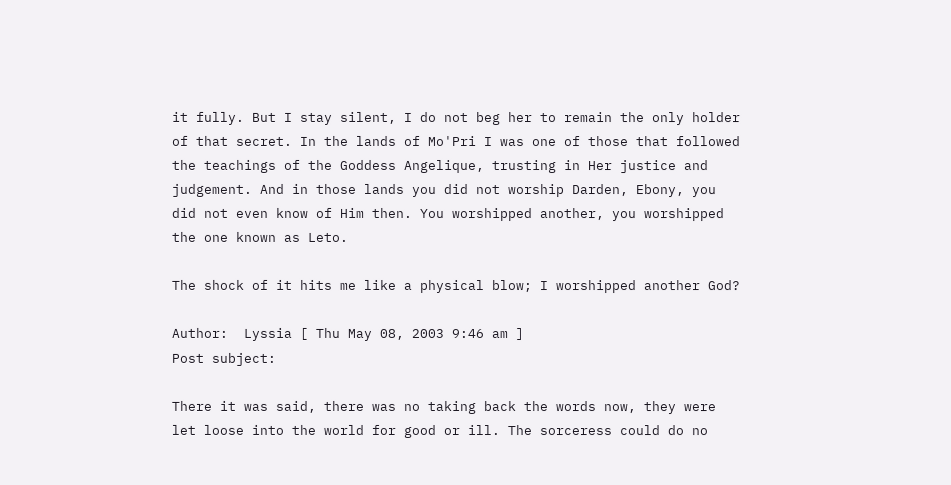it fully. But I stay silent, I do not beg her to remain the only holder of that secret. In the lands of Mo'Pri I was one of those that followed the teachings of the Goddess Angelique, trusting in Her justice and judgement. And in those lands you did not worship Darden, Ebony, you did not even know of Him then. You worshipped another, you worshipped the one known as Leto.

The shock of it hits me like a physical blow; I worshipped another God?

Author:  Lyssia [ Thu May 08, 2003 9:46 am ]
Post subject:

There it was said, there was no taking back the words now, they were let loose into the world for good or ill. The sorceress could do no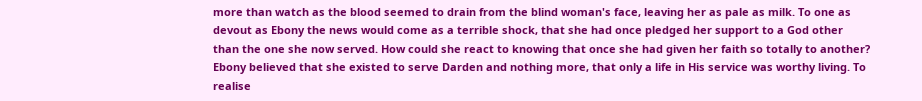more than watch as the blood seemed to drain from the blind woman's face, leaving her as pale as milk. To one as devout as Ebony the news would come as a terrible shock, that she had once pledged her support to a God other than the one she now served. How could she react to knowing that once she had given her faith so totally to another? Ebony believed that she existed to serve Darden and nothing more, that only a life in His service was worthy living. To realise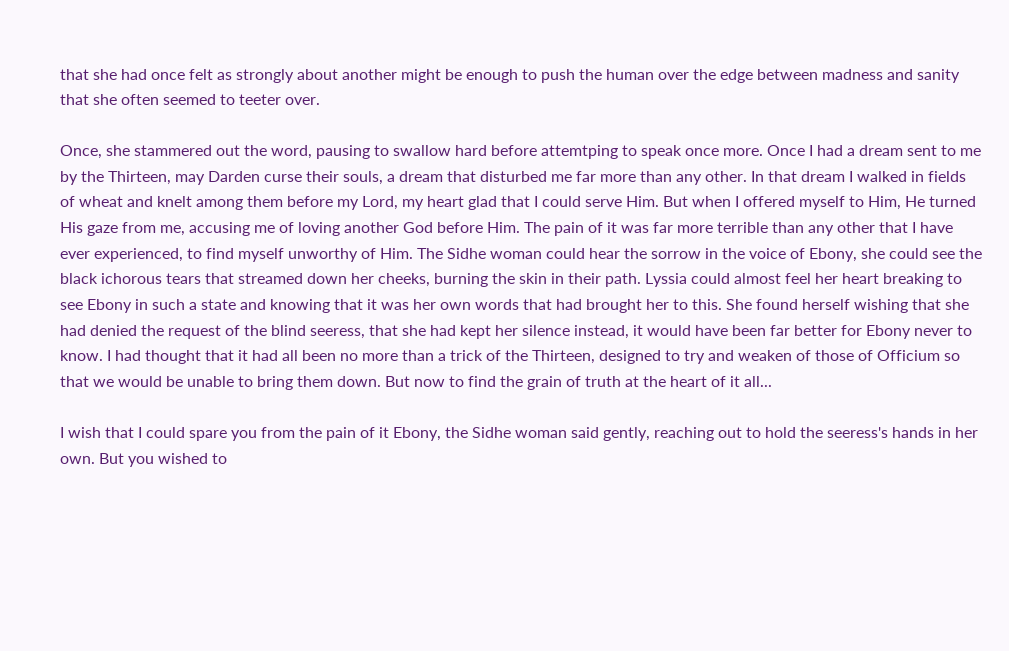that she had once felt as strongly about another might be enough to push the human over the edge between madness and sanity that she often seemed to teeter over.

Once, she stammered out the word, pausing to swallow hard before attemtping to speak once more. Once I had a dream sent to me by the Thirteen, may Darden curse their souls, a dream that disturbed me far more than any other. In that dream I walked in fields of wheat and knelt among them before my Lord, my heart glad that I could serve Him. But when I offered myself to Him, He turned His gaze from me, accusing me of loving another God before Him. The pain of it was far more terrible than any other that I have ever experienced, to find myself unworthy of Him. The Sidhe woman could hear the sorrow in the voice of Ebony, she could see the black ichorous tears that streamed down her cheeks, burning the skin in their path. Lyssia could almost feel her heart breaking to see Ebony in such a state and knowing that it was her own words that had brought her to this. She found herself wishing that she had denied the request of the blind seeress, that she had kept her silence instead, it would have been far better for Ebony never to know. I had thought that it had all been no more than a trick of the Thirteen, designed to try and weaken of those of Officium so that we would be unable to bring them down. But now to find the grain of truth at the heart of it all...

I wish that I could spare you from the pain of it Ebony, the Sidhe woman said gently, reaching out to hold the seeress's hands in her own. But you wished to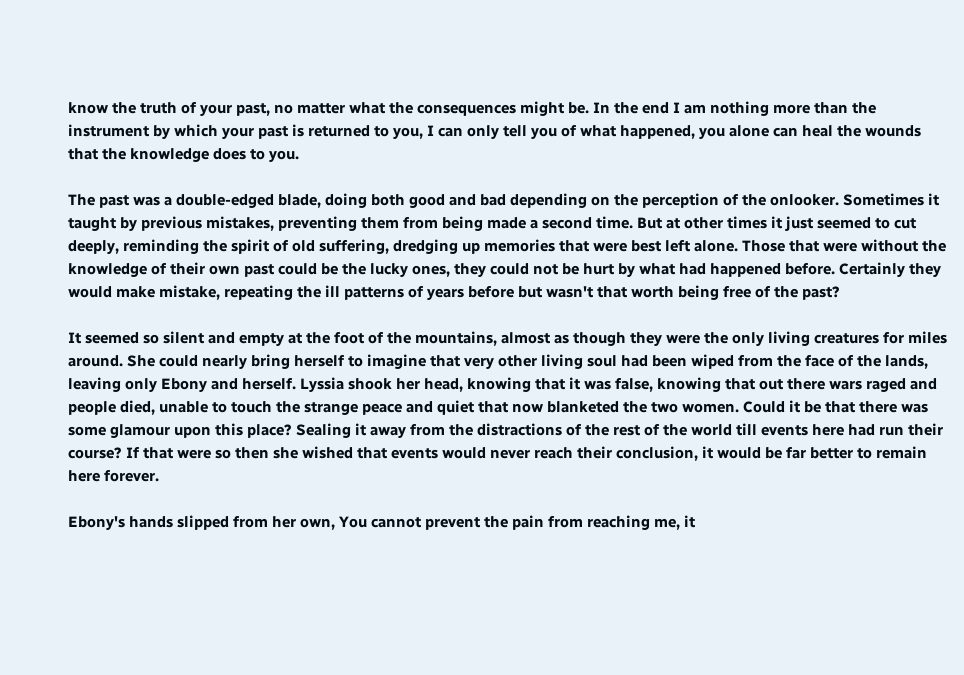know the truth of your past, no matter what the consequences might be. In the end I am nothing more than the instrument by which your past is returned to you, I can only tell you of what happened, you alone can heal the wounds that the knowledge does to you.

The past was a double-edged blade, doing both good and bad depending on the perception of the onlooker. Sometimes it taught by previous mistakes, preventing them from being made a second time. But at other times it just seemed to cut deeply, reminding the spirit of old suffering, dredging up memories that were best left alone. Those that were without the knowledge of their own past could be the lucky ones, they could not be hurt by what had happened before. Certainly they would make mistake, repeating the ill patterns of years before but wasn't that worth being free of the past?

It seemed so silent and empty at the foot of the mountains, almost as though they were the only living creatures for miles around. She could nearly bring herself to imagine that very other living soul had been wiped from the face of the lands, leaving only Ebony and herself. Lyssia shook her head, knowing that it was false, knowing that out there wars raged and people died, unable to touch the strange peace and quiet that now blanketed the two women. Could it be that there was some glamour upon this place? Sealing it away from the distractions of the rest of the world till events here had run their course? If that were so then she wished that events would never reach their conclusion, it would be far better to remain here forever.

Ebony's hands slipped from her own, You cannot prevent the pain from reaching me, it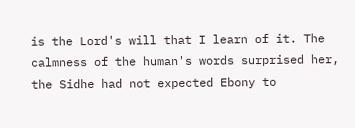is the Lord's will that I learn of it. The calmness of the human's words surprised her, the Sidhe had not expected Ebony to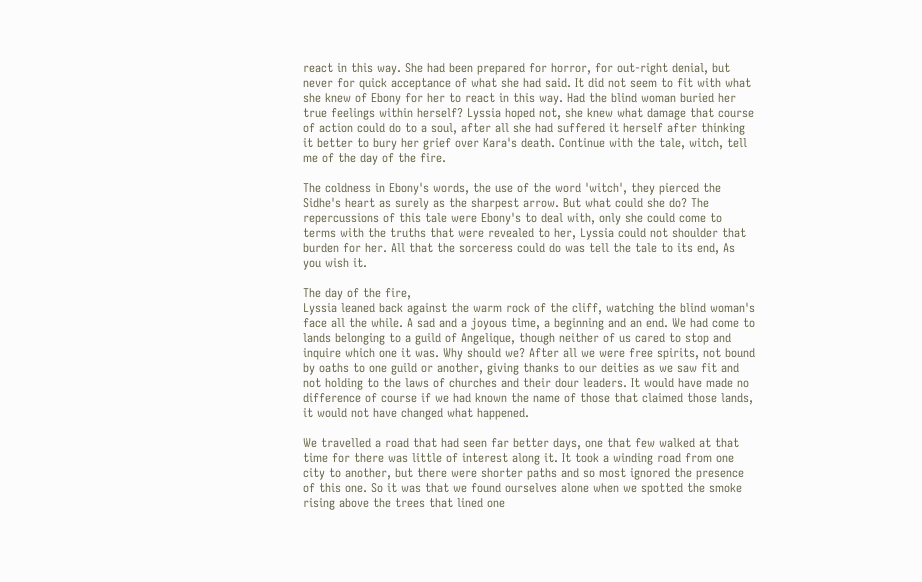react in this way. She had been prepared for horror, for out-right denial, but never for quick acceptance of what she had said. It did not seem to fit with what she knew of Ebony for her to react in this way. Had the blind woman buried her true feelings within herself? Lyssia hoped not, she knew what damage that course of action could do to a soul, after all she had suffered it herself after thinking it better to bury her grief over Kara's death. Continue with the tale, witch, tell me of the day of the fire.

The coldness in Ebony's words, the use of the word 'witch', they pierced the Sidhe's heart as surely as the sharpest arrow. But what could she do? The repercussions of this tale were Ebony's to deal with, only she could come to terms with the truths that were revealed to her, Lyssia could not shoulder that burden for her. All that the sorceress could do was tell the tale to its end, As you wish it.

The day of the fire,
Lyssia leaned back against the warm rock of the cliff, watching the blind woman's face all the while. A sad and a joyous time, a beginning and an end. We had come to lands belonging to a guild of Angelique, though neither of us cared to stop and inquire which one it was. Why should we? After all we were free spirits, not bound by oaths to one guild or another, giving thanks to our deities as we saw fit and not holding to the laws of churches and their dour leaders. It would have made no difference of course if we had known the name of those that claimed those lands, it would not have changed what happened.

We travelled a road that had seen far better days, one that few walked at that time for there was little of interest along it. It took a winding road from one city to another, but there were shorter paths and so most ignored the presence of this one. So it was that we found ourselves alone when we spotted the smoke rising above the trees that lined one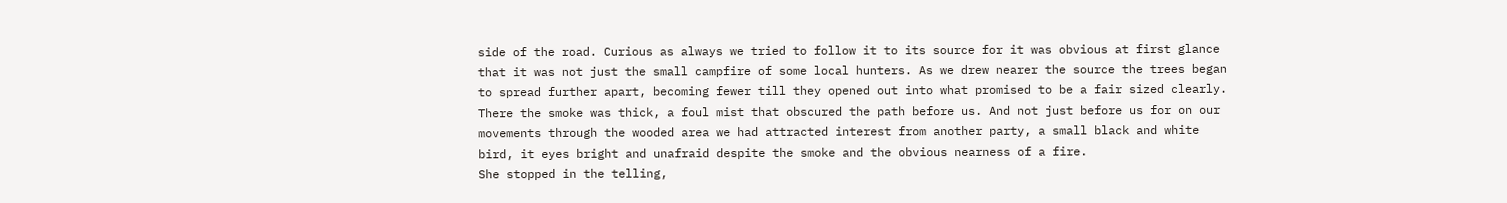side of the road. Curious as always we tried to follow it to its source for it was obvious at first glance that it was not just the small campfire of some local hunters. As we drew nearer the source the trees began to spread further apart, becoming fewer till they opened out into what promised to be a fair sized clearly. There the smoke was thick, a foul mist that obscured the path before us. And not just before us for on our movements through the wooded area we had attracted interest from another party, a small black and white bird, it eyes bright and unafraid despite the smoke and the obvious nearness of a fire.
She stopped in the telling,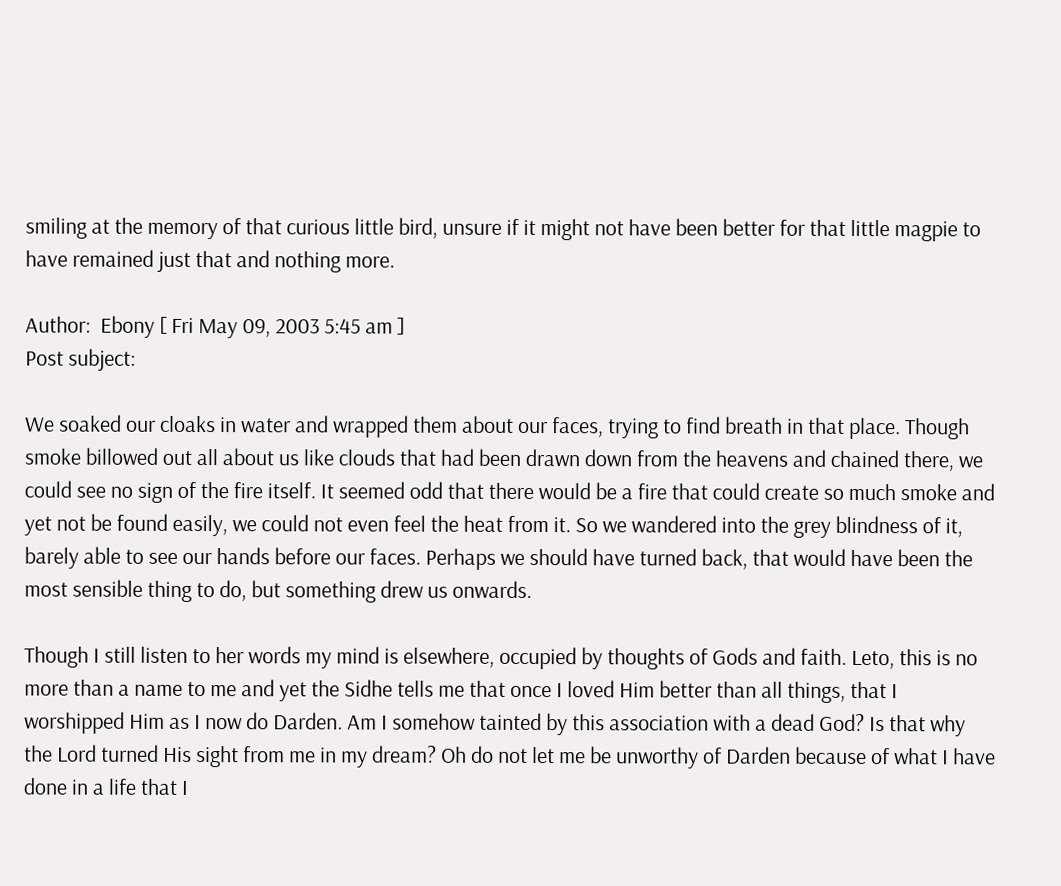smiling at the memory of that curious little bird, unsure if it might not have been better for that little magpie to have remained just that and nothing more.

Author:  Ebony [ Fri May 09, 2003 5:45 am ]
Post subject:

We soaked our cloaks in water and wrapped them about our faces, trying to find breath in that place. Though smoke billowed out all about us like clouds that had been drawn down from the heavens and chained there, we could see no sign of the fire itself. It seemed odd that there would be a fire that could create so much smoke and yet not be found easily, we could not even feel the heat from it. So we wandered into the grey blindness of it, barely able to see our hands before our faces. Perhaps we should have turned back, that would have been the most sensible thing to do, but something drew us onwards.

Though I still listen to her words my mind is elsewhere, occupied by thoughts of Gods and faith. Leto, this is no more than a name to me and yet the Sidhe tells me that once I loved Him better than all things, that I worshipped Him as I now do Darden. Am I somehow tainted by this association with a dead God? Is that why the Lord turned His sight from me in my dream? Oh do not let me be unworthy of Darden because of what I have done in a life that I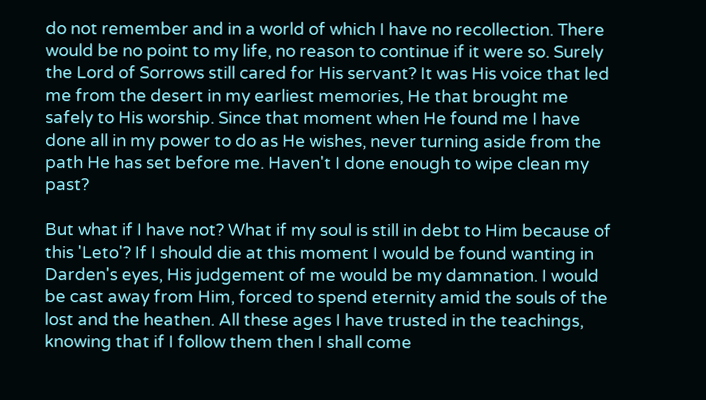do not remember and in a world of which I have no recollection. There would be no point to my life, no reason to continue if it were so. Surely the Lord of Sorrows still cared for His servant? It was His voice that led me from the desert in my earliest memories, He that brought me safely to His worship. Since that moment when He found me I have done all in my power to do as He wishes, never turning aside from the path He has set before me. Haven't I done enough to wipe clean my past?

But what if I have not? What if my soul is still in debt to Him because of this 'Leto'? If I should die at this moment I would be found wanting in Darden's eyes, His judgement of me would be my damnation. I would be cast away from Him, forced to spend eternity amid the souls of the lost and the heathen. All these ages I have trusted in the teachings, knowing that if I follow them then I shall come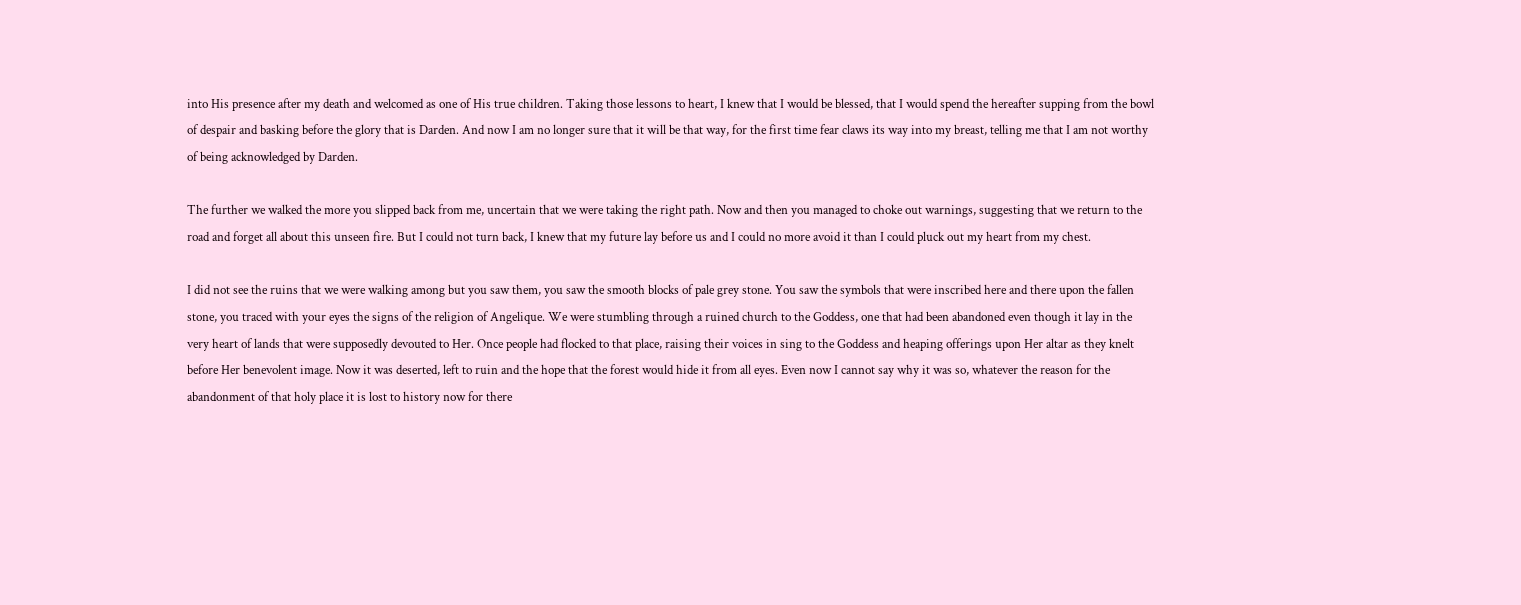into His presence after my death and welcomed as one of His true children. Taking those lessons to heart, I knew that I would be blessed, that I would spend the hereafter supping from the bowl of despair and basking before the glory that is Darden. And now I am no longer sure that it will be that way, for the first time fear claws its way into my breast, telling me that I am not worthy of being acknowledged by Darden.

The further we walked the more you slipped back from me, uncertain that we were taking the right path. Now and then you managed to choke out warnings, suggesting that we return to the road and forget all about this unseen fire. But I could not turn back, I knew that my future lay before us and I could no more avoid it than I could pluck out my heart from my chest.

I did not see the ruins that we were walking among but you saw them, you saw the smooth blocks of pale grey stone. You saw the symbols that were inscribed here and there upon the fallen stone, you traced with your eyes the signs of the religion of Angelique. We were stumbling through a ruined church to the Goddess, one that had been abandoned even though it lay in the very heart of lands that were supposedly devouted to Her. Once people had flocked to that place, raising their voices in sing to the Goddess and heaping offerings upon Her altar as they knelt before Her benevolent image. Now it was deserted, left to ruin and the hope that the forest would hide it from all eyes. Even now I cannot say why it was so, whatever the reason for the abandonment of that holy place it is lost to history now for there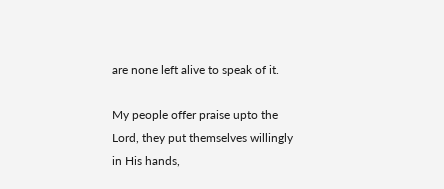are none left alive to speak of it.

My people offer praise upto the Lord, they put themselves willingly in His hands,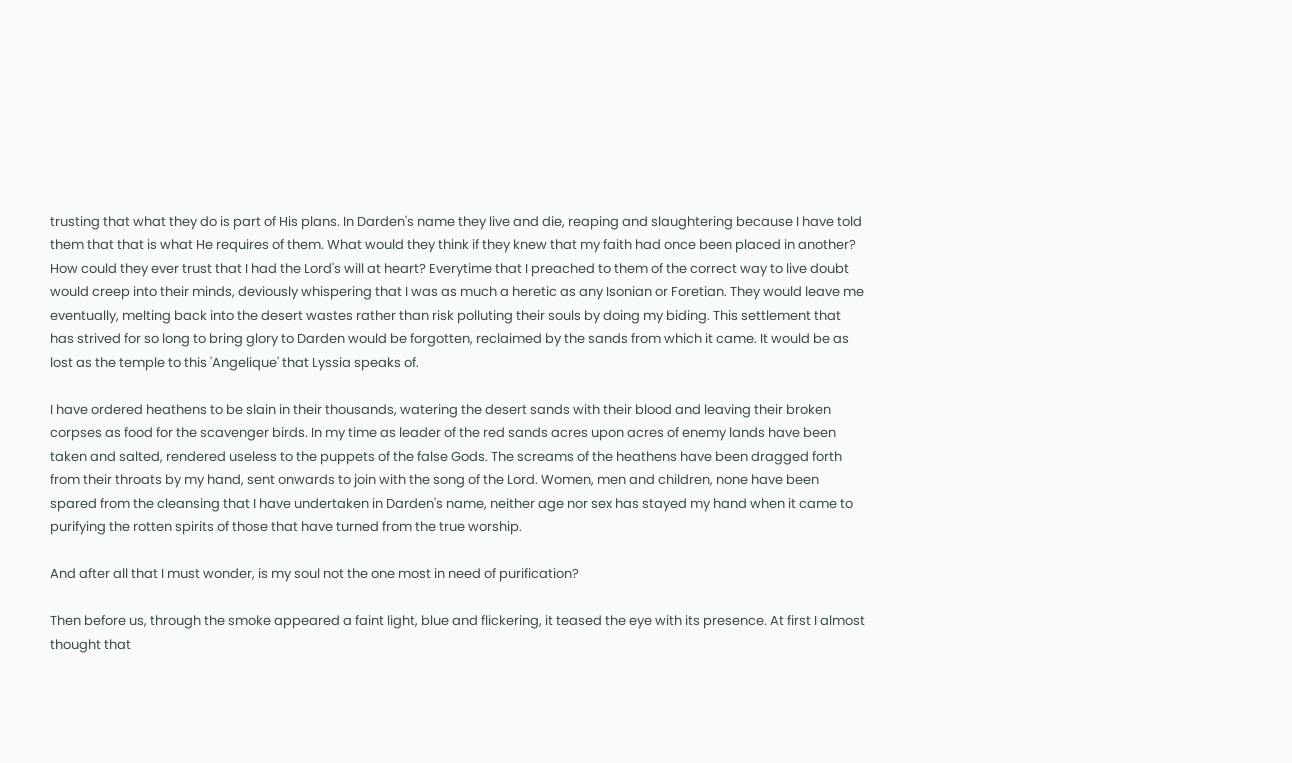trusting that what they do is part of His plans. In Darden's name they live and die, reaping and slaughtering because I have told them that that is what He requires of them. What would they think if they knew that my faith had once been placed in another? How could they ever trust that I had the Lord's will at heart? Everytime that I preached to them of the correct way to live doubt would creep into their minds, deviously whispering that I was as much a heretic as any Isonian or Foretian. They would leave me eventually, melting back into the desert wastes rather than risk polluting their souls by doing my biding. This settlement that has strived for so long to bring glory to Darden would be forgotten, reclaimed by the sands from which it came. It would be as lost as the temple to this 'Angelique' that Lyssia speaks of.

I have ordered heathens to be slain in their thousands, watering the desert sands with their blood and leaving their broken corpses as food for the scavenger birds. In my time as leader of the red sands acres upon acres of enemy lands have been taken and salted, rendered useless to the puppets of the false Gods. The screams of the heathens have been dragged forth from their throats by my hand, sent onwards to join with the song of the Lord. Women, men and children, none have been spared from the cleansing that I have undertaken in Darden's name, neither age nor sex has stayed my hand when it came to purifying the rotten spirits of those that have turned from the true worship.

And after all that I must wonder, is my soul not the one most in need of purification?

Then before us, through the smoke appeared a faint light, blue and flickering, it teased the eye with its presence. At first I almost thought that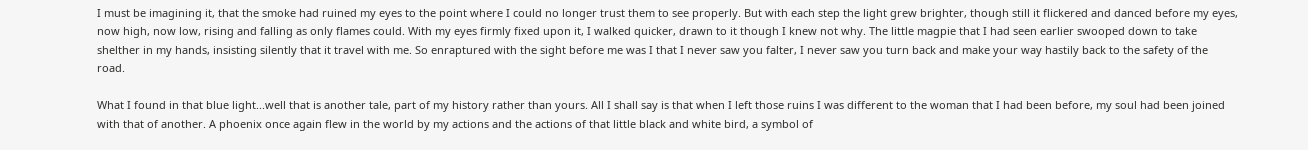I must be imagining it, that the smoke had ruined my eyes to the point where I could no longer trust them to see properly. But with each step the light grew brighter, though still it flickered and danced before my eyes, now high, now low, rising and falling as only flames could. With my eyes firmly fixed upon it, I walked quicker, drawn to it though I knew not why. The little magpie that I had seen earlier swooped down to take shelther in my hands, insisting silently that it travel with me. So enraptured with the sight before me was I that I never saw you falter, I never saw you turn back and make your way hastily back to the safety of the road.

What I found in that blue light...well that is another tale, part of my history rather than yours. All I shall say is that when I left those ruins I was different to the woman that I had been before, my soul had been joined with that of another. A phoenix once again flew in the world by my actions and the actions of that little black and white bird, a symbol of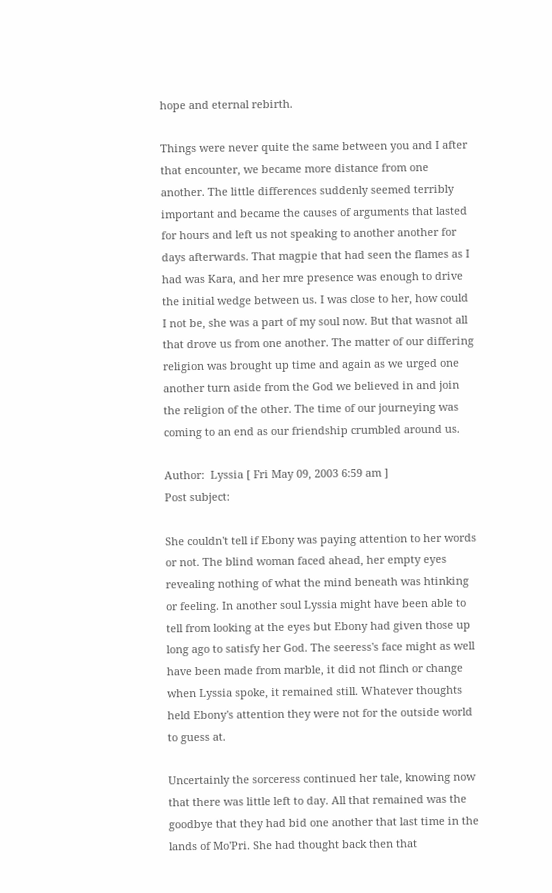hope and eternal rebirth.

Things were never quite the same between you and I after that encounter, we became more distance from one another. The little differences suddenly seemed terribly important and became the causes of arguments that lasted for hours and left us not speaking to another another for days afterwards. That magpie that had seen the flames as I had was Kara, and her mre presence was enough to drive the initial wedge between us. I was close to her, how could I not be, she was a part of my soul now. But that wasnot all that drove us from one another. The matter of our differing religion was brought up time and again as we urged one another turn aside from the God we believed in and join the religion of the other. The time of our journeying was coming to an end as our friendship crumbled around us.

Author:  Lyssia [ Fri May 09, 2003 6:59 am ]
Post subject:

She couldn't tell if Ebony was paying attention to her words or not. The blind woman faced ahead, her empty eyes revealing nothing of what the mind beneath was htinking or feeling. In another soul Lyssia might have been able to tell from looking at the eyes but Ebony had given those up long ago to satisfy her God. The seeress's face might as well have been made from marble, it did not flinch or change when Lyssia spoke, it remained still. Whatever thoughts held Ebony's attention they were not for the outside world to guess at.

Uncertainly the sorceress continued her tale, knowing now that there was little left to day. All that remained was the goodbye that they had bid one another that last time in the lands of Mo'Pri. She had thought back then that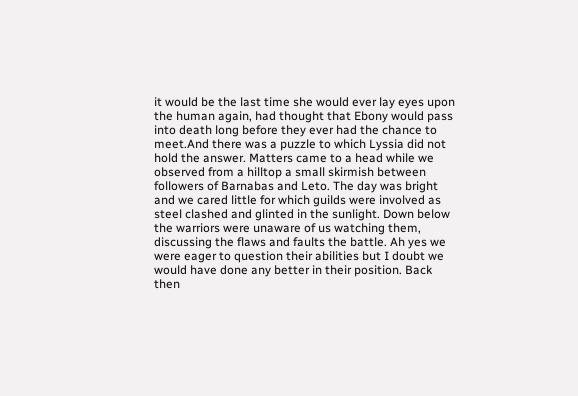it would be the last time she would ever lay eyes upon the human again, had thought that Ebony would pass into death long before they ever had the chance to meet.And there was a puzzle to which Lyssia did not hold the answer. Matters came to a head while we observed from a hilltop a small skirmish between followers of Barnabas and Leto. The day was bright and we cared little for which guilds were involved as steel clashed and glinted in the sunlight. Down below the warriors were unaware of us watching them, discussing the flaws and faults the battle. Ah yes we were eager to question their abilities but I doubt we would have done any better in their position. Back then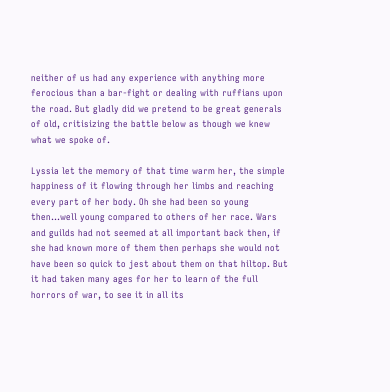neither of us had any experience with anything more ferocious than a bar-fight or dealing with ruffians upon the road. But gladly did we pretend to be great generals of old, critisizing the battle below as though we knew what we spoke of.

Lyssia let the memory of that time warm her, the simple happiness of it flowing through her limbs and reaching every part of her body. Oh she had been so young then...well young compared to others of her race. Wars and guilds had not seemed at all important back then, if she had known more of them then perhaps she would not have been so quick to jest about them on that hiltop. But it had taken many ages for her to learn of the full horrors of war, to see it in all its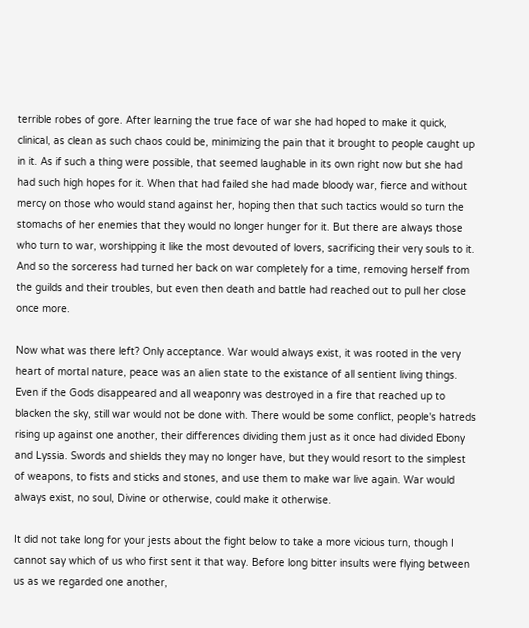terrible robes of gore. After learning the true face of war she had hoped to make it quick, clinical, as clean as such chaos could be, minimizing the pain that it brought to people caught up in it. As if such a thing were possible, that seemed laughable in its own right now but she had had such high hopes for it. When that had failed she had made bloody war, fierce and without mercy on those who would stand against her, hoping then that such tactics would so turn the stomachs of her enemies that they would no longer hunger for it. But there are always those who turn to war, worshipping it like the most devouted of lovers, sacrificing their very souls to it. And so the sorceress had turned her back on war completely for a time, removing herself from the guilds and their troubles, but even then death and battle had reached out to pull her close once more.

Now what was there left? Only acceptance. War would always exist, it was rooted in the very heart of mortal nature, peace was an alien state to the existance of all sentient living things. Even if the Gods disappeared and all weaponry was destroyed in a fire that reached up to blacken the sky, still war would not be done with. There would be some conflict, people's hatreds rising up against one another, their differences dividing them just as it once had divided Ebony and Lyssia. Swords and shields they may no longer have, but they would resort to the simplest of weapons, to fists and sticks and stones, and use them to make war live again. War would always exist, no soul, Divine or otherwise, could make it otherwise.

It did not take long for your jests about the fight below to take a more vicious turn, though I cannot say which of us who first sent it that way. Before long bitter insults were flying between us as we regarded one another,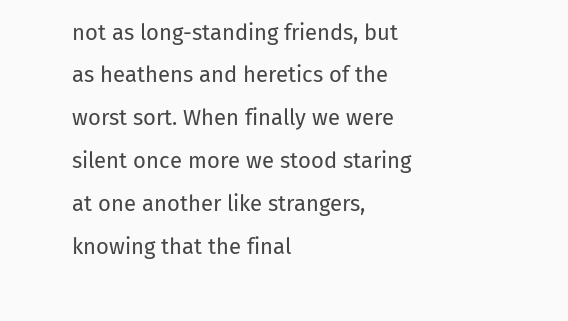not as long-standing friends, but as heathens and heretics of the worst sort. When finally we were silent once more we stood staring at one another like strangers, knowing that the final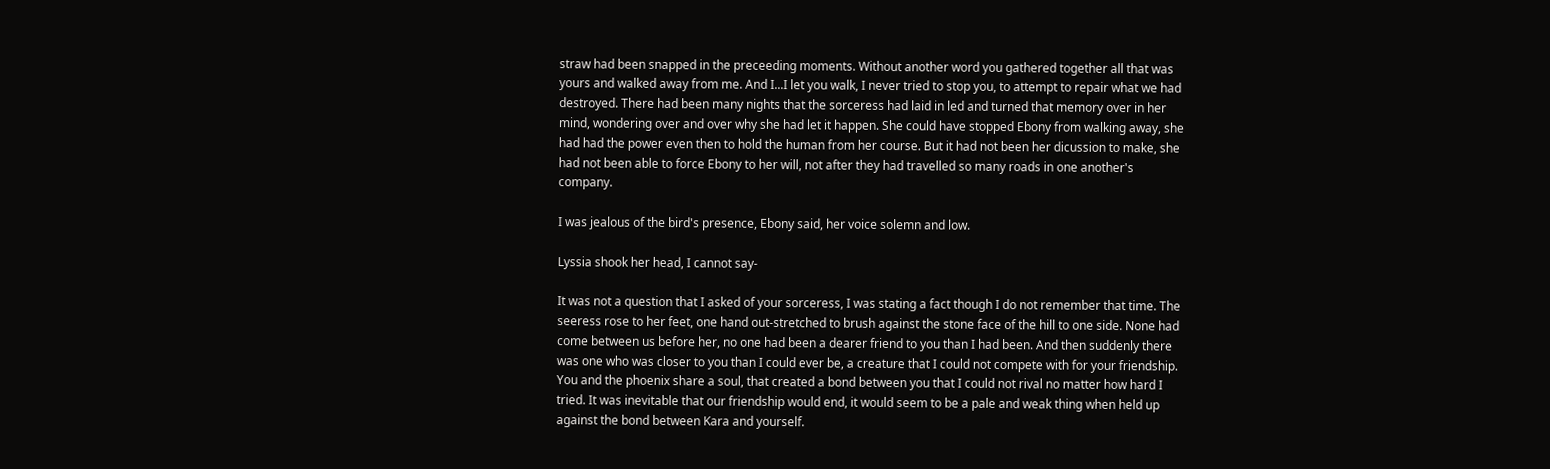straw had been snapped in the preceeding moments. Without another word you gathered together all that was yours and walked away from me. And I...I let you walk, I never tried to stop you, to attempt to repair what we had destroyed. There had been many nights that the sorceress had laid in led and turned that memory over in her mind, wondering over and over why she had let it happen. She could have stopped Ebony from walking away, she had had the power even then to hold the human from her course. But it had not been her dicussion to make, she had not been able to force Ebony to her will, not after they had travelled so many roads in one another's company.

I was jealous of the bird's presence, Ebony said, her voice solemn and low.

Lyssia shook her head, I cannot say-

It was not a question that I asked of your sorceress, I was stating a fact though I do not remember that time. The seeress rose to her feet, one hand out-stretched to brush against the stone face of the hill to one side. None had come between us before her, no one had been a dearer friend to you than I had been. And then suddenly there was one who was closer to you than I could ever be, a creature that I could not compete with for your friendship. You and the phoenix share a soul, that created a bond between you that I could not rival no matter how hard I tried. It was inevitable that our friendship would end, it would seem to be a pale and weak thing when held up against the bond between Kara and yourself.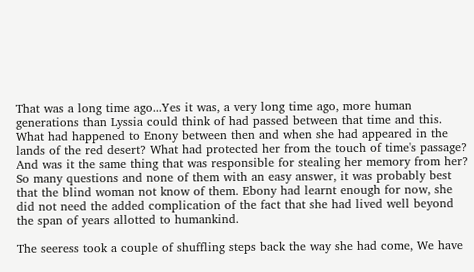That was a long time ago...Yes it was, a very long time ago, more human generations than Lyssia could think of had passed between that time and this. What had happened to Enony between then and when she had appeared in the lands of the red desert? What had protected her from the touch of time's passage? And was it the same thing that was responsible for stealing her memory from her? So many questions and none of them with an easy answer, it was probably best that the blind woman not know of them. Ebony had learnt enough for now, she did not need the added complication of the fact that she had lived well beyond the span of years allotted to humankind.

The seeress took a couple of shuffling steps back the way she had come, We have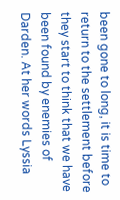been gone to long, it is time to return to the settlement before they start to think that we have been found by enemies of Darden. At her words Lyssia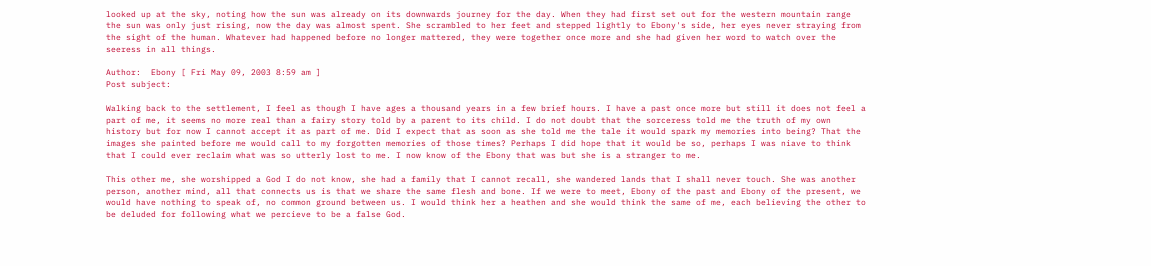looked up at the sky, noting how the sun was already on its downwards journey for the day. When they had first set out for the western mountain range the sun was only just rising, now the day was almost spent. She scrambled to her feet and stepped lightly to Ebony's side, her eyes never straying from the sight of the human. Whatever had happened before no longer mattered, they were together once more and she had given her word to watch over the seeress in all things.

Author:  Ebony [ Fri May 09, 2003 8:59 am ]
Post subject:

Walking back to the settlement, I feel as though I have ages a thousand years in a few brief hours. I have a past once more but still it does not feel a part of me, it seems no more real than a fairy story told by a parent to its child. I do not doubt that the sorceress told me the truth of my own history but for now I cannot accept it as part of me. Did I expect that as soon as she told me the tale it would spark my memories into being? That the images she painted before me would call to my forgotten memories of those times? Perhaps I did hope that it would be so, perhaps I was niave to think that I could ever reclaim what was so utterly lost to me. I now know of the Ebony that was but she is a stranger to me.

This other me, she worshipped a God I do not know, she had a family that I cannot recall, she wandered lands that I shall never touch. She was another person, another mind, all that connects us is that we share the same flesh and bone. If we were to meet, Ebony of the past and Ebony of the present, we would have nothing to speak of, no common ground between us. I would think her a heathen and she would think the same of me, each believing the other to be deluded for following what we percieve to be a false God.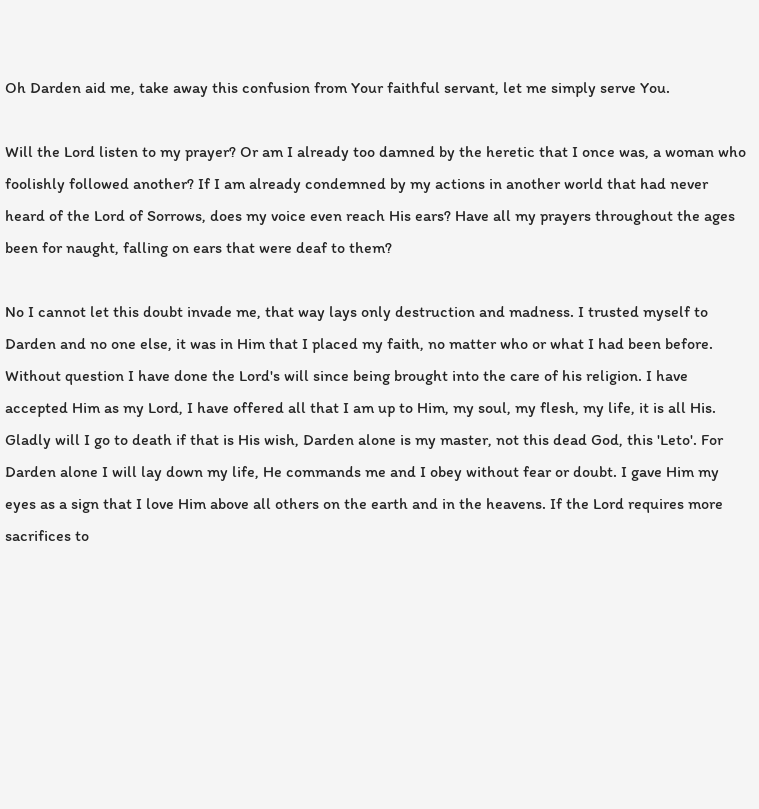Oh Darden aid me, take away this confusion from Your faithful servant, let me simply serve You.

Will the Lord listen to my prayer? Or am I already too damned by the heretic that I once was, a woman who foolishly followed another? If I am already condemned by my actions in another world that had never heard of the Lord of Sorrows, does my voice even reach His ears? Have all my prayers throughout the ages been for naught, falling on ears that were deaf to them?

No I cannot let this doubt invade me, that way lays only destruction and madness. I trusted myself to Darden and no one else, it was in Him that I placed my faith, no matter who or what I had been before. Without question I have done the Lord's will since being brought into the care of his religion. I have accepted Him as my Lord, I have offered all that I am up to Him, my soul, my flesh, my life, it is all His. Gladly will I go to death if that is His wish, Darden alone is my master, not this dead God, this 'Leto'. For Darden alone I will lay down my life, He commands me and I obey without fear or doubt. I gave Him my eyes as a sign that I love Him above all others on the earth and in the heavens. If the Lord requires more sacrifices to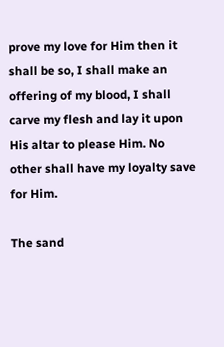prove my love for Him then it shall be so, I shall make an offering of my blood, I shall carve my flesh and lay it upon His altar to please Him. No other shall have my loyalty save for Him.

The sand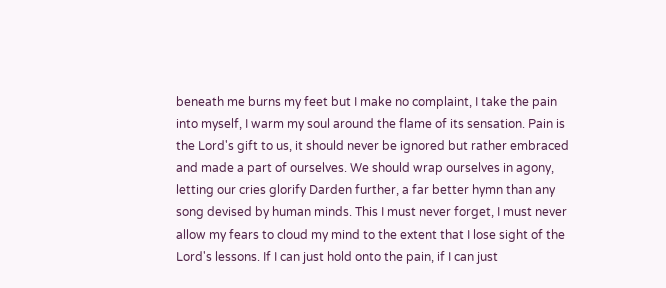beneath me burns my feet but I make no complaint, I take the pain into myself, I warm my soul around the flame of its sensation. Pain is the Lord's gift to us, it should never be ignored but rather embraced and made a part of ourselves. We should wrap ourselves in agony, letting our cries glorify Darden further, a far better hymn than any song devised by human minds. This I must never forget, I must never allow my fears to cloud my mind to the extent that I lose sight of the Lord's lessons. If I can just hold onto the pain, if I can just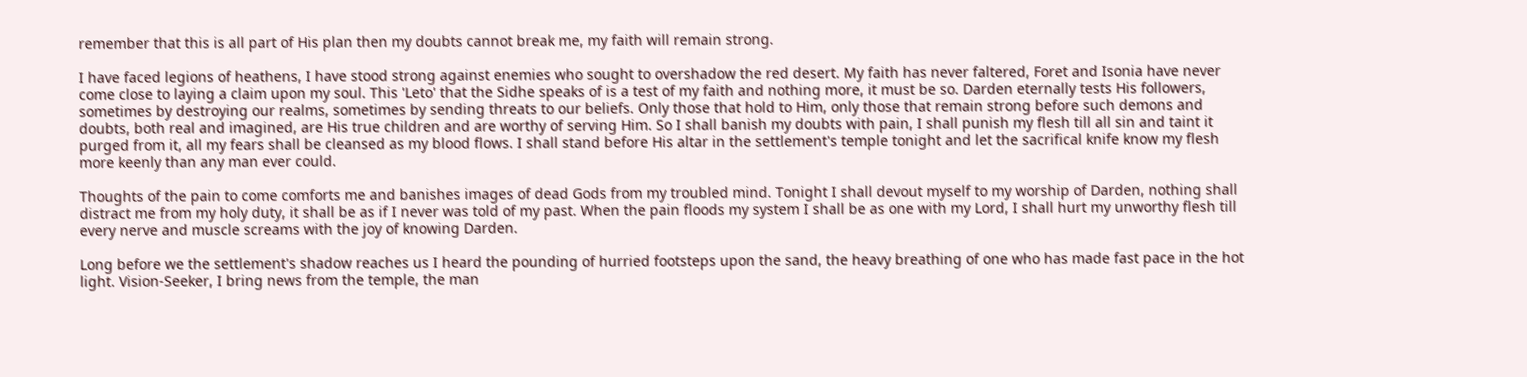remember that this is all part of His plan then my doubts cannot break me, my faith will remain strong.

I have faced legions of heathens, I have stood strong against enemies who sought to overshadow the red desert. My faith has never faltered, Foret and Isonia have never come close to laying a claim upon my soul. This 'Leto' that the Sidhe speaks of is a test of my faith and nothing more, it must be so. Darden eternally tests His followers, sometimes by destroying our realms, sometimes by sending threats to our beliefs. Only those that hold to Him, only those that remain strong before such demons and doubts, both real and imagined, are His true children and are worthy of serving Him. So I shall banish my doubts with pain, I shall punish my flesh till all sin and taint it purged from it, all my fears shall be cleansed as my blood flows. I shall stand before His altar in the settlement's temple tonight and let the sacrifical knife know my flesh more keenly than any man ever could.

Thoughts of the pain to come comforts me and banishes images of dead Gods from my troubled mind. Tonight I shall devout myself to my worship of Darden, nothing shall distract me from my holy duty, it shall be as if I never was told of my past. When the pain floods my system I shall be as one with my Lord, I shall hurt my unworthy flesh till every nerve and muscle screams with the joy of knowing Darden.

Long before we the settlement's shadow reaches us I heard the pounding of hurried footsteps upon the sand, the heavy breathing of one who has made fast pace in the hot light. Vision-Seeker, I bring news from the temple, the man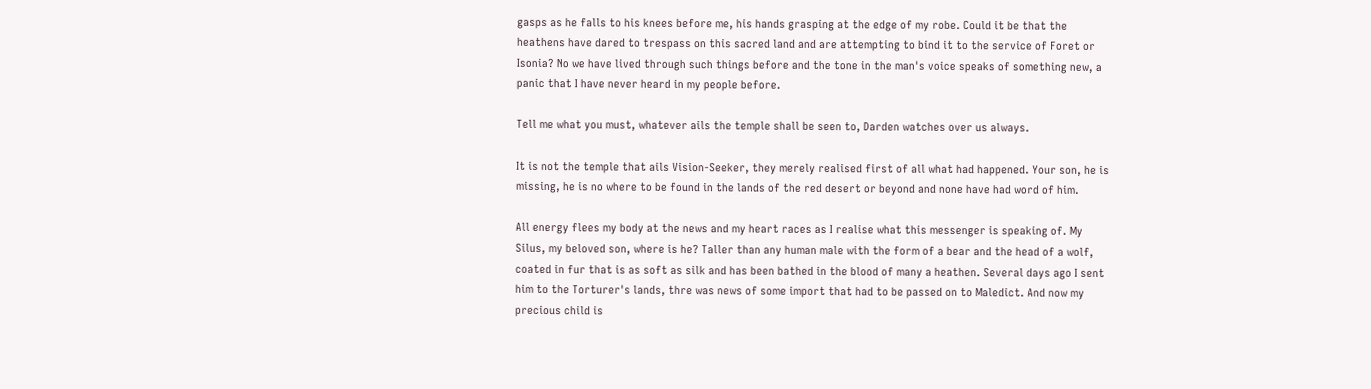gasps as he falls to his knees before me, his hands grasping at the edge of my robe. Could it be that the heathens have dared to trespass on this sacred land and are attempting to bind it to the service of Foret or Isonia? No we have lived through such things before and the tone in the man's voice speaks of something new, a panic that I have never heard in my people before.

Tell me what you must, whatever ails the temple shall be seen to, Darden watches over us always.

It is not the temple that ails Vision-Seeker, they merely realised first of all what had happened. Your son, he is missing, he is no where to be found in the lands of the red desert or beyond and none have had word of him.

All energy flees my body at the news and my heart races as I realise what this messenger is speaking of. My Silus, my beloved son, where is he? Taller than any human male with the form of a bear and the head of a wolf, coated in fur that is as soft as silk and has been bathed in the blood of many a heathen. Several days ago I sent him to the Torturer's lands, thre was news of some import that had to be passed on to Maledict. And now my precious child is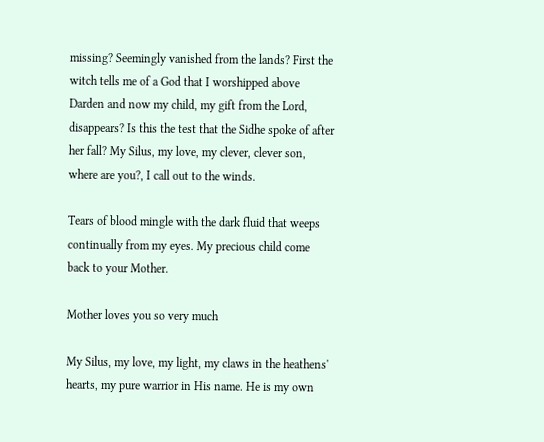missing? Seemingly vanished from the lands? First the witch tells me of a God that I worshipped above Darden and now my child, my gift from the Lord, disappears? Is this the test that the Sidhe spoke of after her fall? My Silus, my love, my clever, clever son, where are you?, I call out to the winds.

Tears of blood mingle with the dark fluid that weeps continually from my eyes. My precious child come back to your Mother.

Mother loves you so very much

My Silus, my love, my light, my claws in the heathens' hearts, my pure warrior in His name. He is my own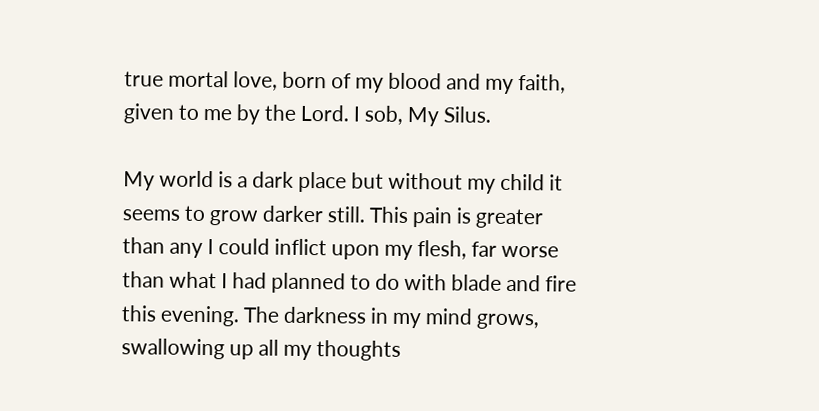true mortal love, born of my blood and my faith, given to me by the Lord. I sob, My Silus.

My world is a dark place but without my child it seems to grow darker still. This pain is greater than any I could inflict upon my flesh, far worse than what I had planned to do with blade and fire this evening. The darkness in my mind grows, swallowing up all my thoughts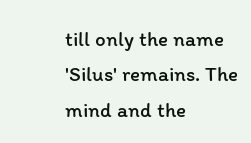till only the name 'Silus' remains. The mind and the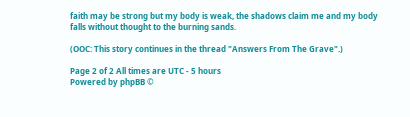faith may be strong but my body is weak, the shadows claim me and my body falls without thought to the burning sands.

(OOC: This story continues in the thread "Answers From The Grave".)

Page 2 of 2 All times are UTC - 5 hours
Powered by phpBB ©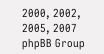2000, 2002, 2005, 2007 phpBB Group